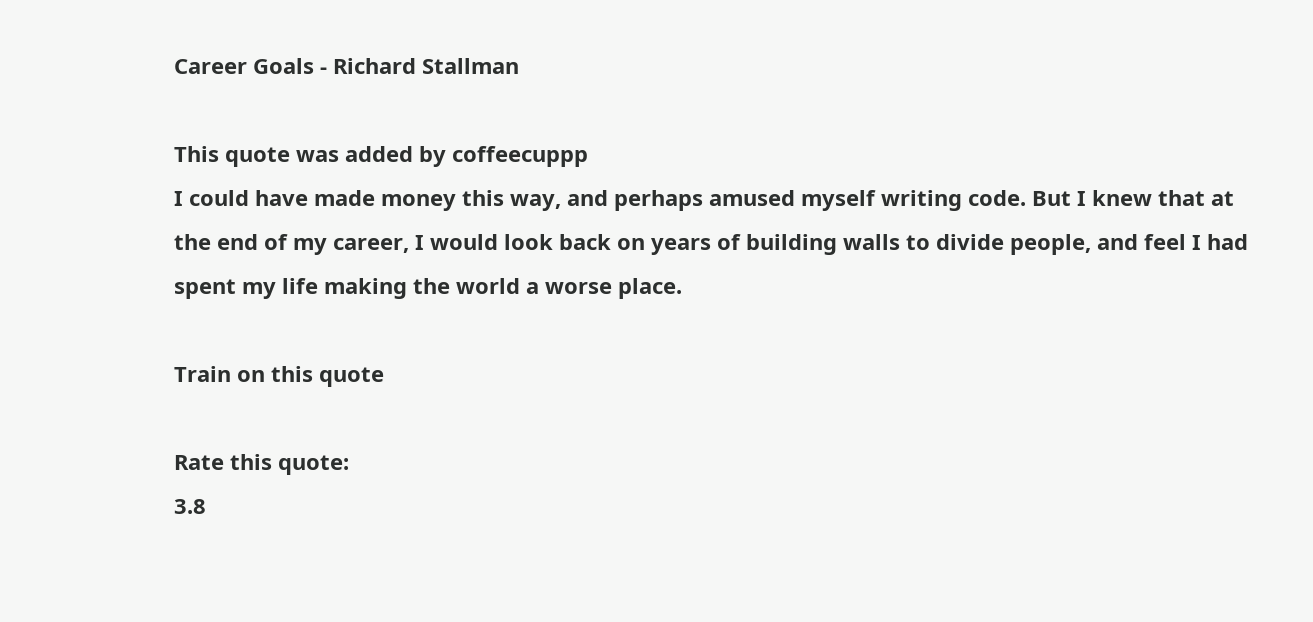Career Goals - Richard Stallman

This quote was added by coffeecuppp
I could have made money this way, and perhaps amused myself writing code. But I knew that at the end of my career, I would look back on years of building walls to divide people, and feel I had spent my life making the world a worse place.

Train on this quote

Rate this quote:
3.8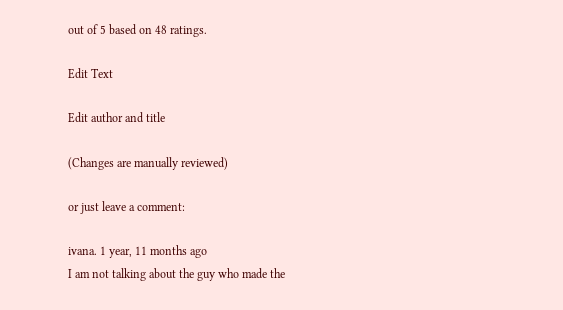out of 5 based on 48 ratings.

Edit Text

Edit author and title

(Changes are manually reviewed)

or just leave a comment:

ivana. 1 year, 11 months ago
I am not talking about the guy who made the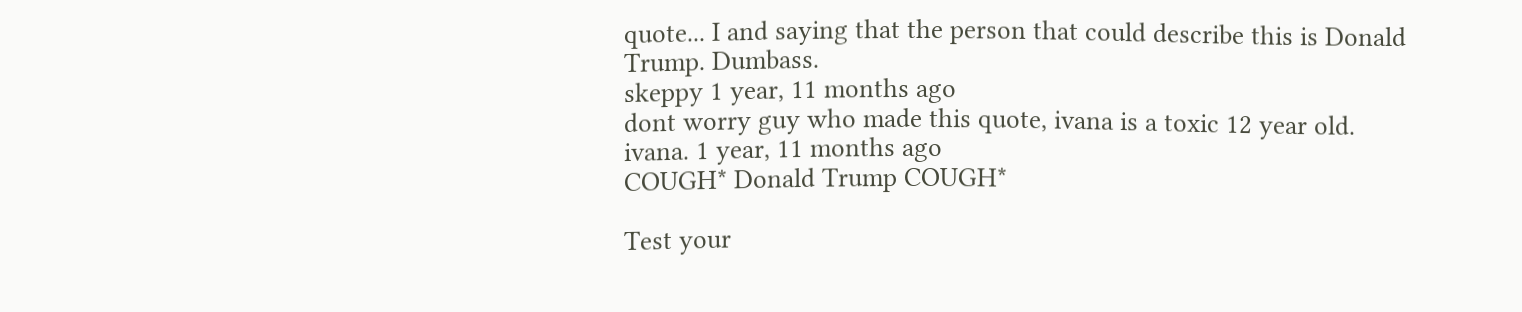quote... I and saying that the person that could describe this is Donald Trump. Dumbass.
skeppy 1 year, 11 months ago
dont worry guy who made this quote, ivana is a toxic 12 year old.
ivana. 1 year, 11 months ago
COUGH* Donald Trump COUGH*

Test your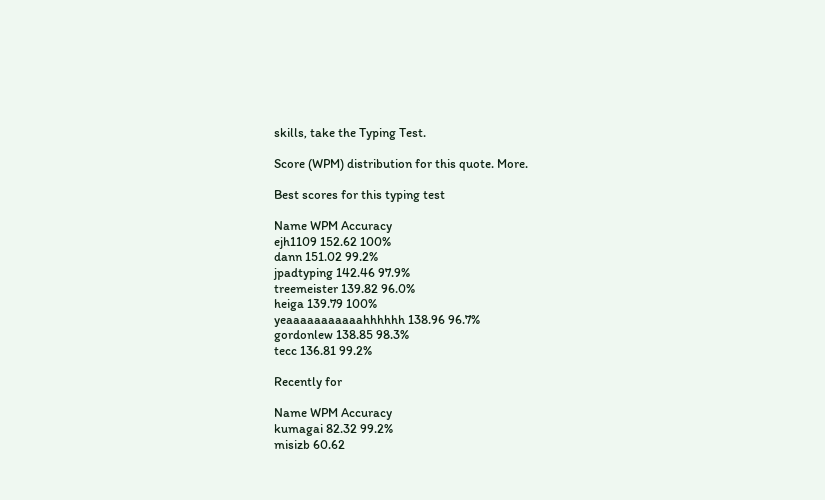skills, take the Typing Test.

Score (WPM) distribution for this quote. More.

Best scores for this typing test

Name WPM Accuracy
ejh1109 152.62 100%
dann 151.02 99.2%
jpadtyping 142.46 97.9%
treemeister 139.82 96.0%
heiga 139.79 100%
yeaaaaaaaaaaahhhhhh 138.96 96.7%
gordonlew 138.85 98.3%
tecc 136.81 99.2%

Recently for

Name WPM Accuracy
kumagai 82.32 99.2%
misizb 60.62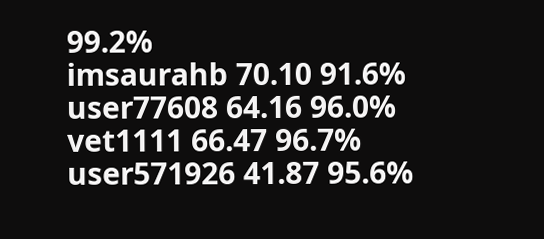99.2%
imsaurahb 70.10 91.6%
user77608 64.16 96.0%
vet1111 66.47 96.7%
user571926 41.87 95.6%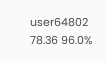user64802 78.36 96.0%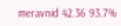meravnid 42.36 93.7%